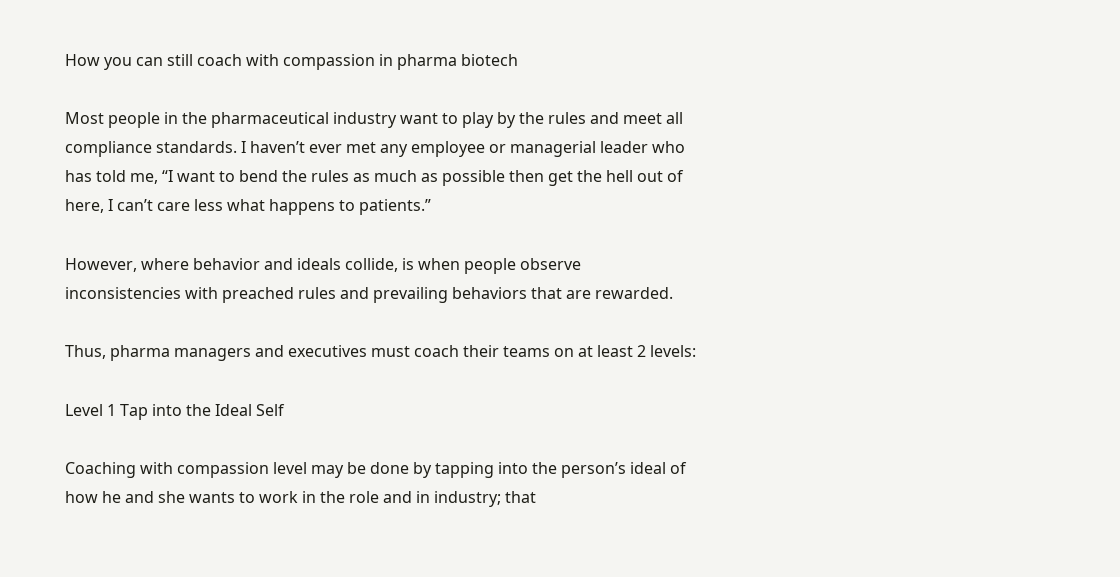How you can still coach with compassion in pharma biotech

Most people in the pharmaceutical industry want to play by the rules and meet all compliance standards. I haven’t ever met any employee or managerial leader who has told me, “I want to bend the rules as much as possible then get the hell out of here, I can’t care less what happens to patients.”

However, where behavior and ideals collide, is when people observe inconsistencies with preached rules and prevailing behaviors that are rewarded.

Thus, pharma managers and executives must coach their teams on at least 2 levels:

Level 1 Tap into the Ideal Self

Coaching with compassion level may be done by tapping into the person’s ideal of how he and she wants to work in the role and in industry; that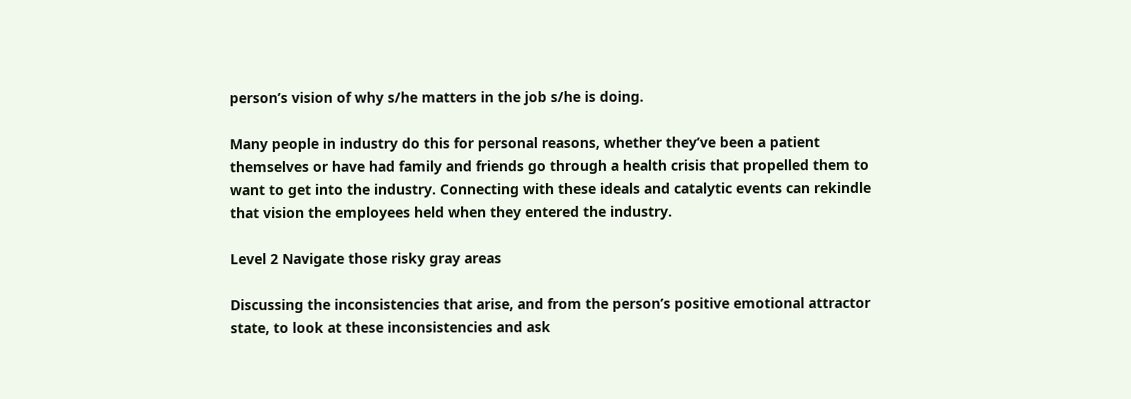person’s vision of why s/he matters in the job s/he is doing.

Many people in industry do this for personal reasons, whether they’ve been a patient themselves or have had family and friends go through a health crisis that propelled them to want to get into the industry. Connecting with these ideals and catalytic events can rekindle that vision the employees held when they entered the industry.

Level 2 Navigate those risky gray areas

Discussing the inconsistencies that arise, and from the person’s positive emotional attractor state, to look at these inconsistencies and ask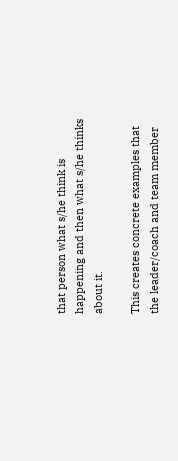that person what s/he think is happening and then what s/he thinks about it.

This creates concrete examples that the leader/coach and team member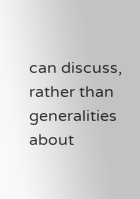can discuss, rather than generalities about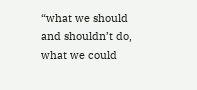“what we should and shouldn’t do, what we could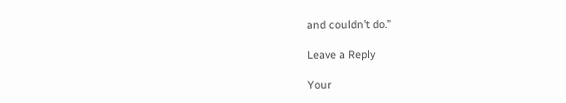and couldn’t do.”

Leave a Reply

Your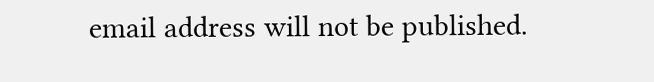email address will not be published.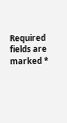Required fields are marked *